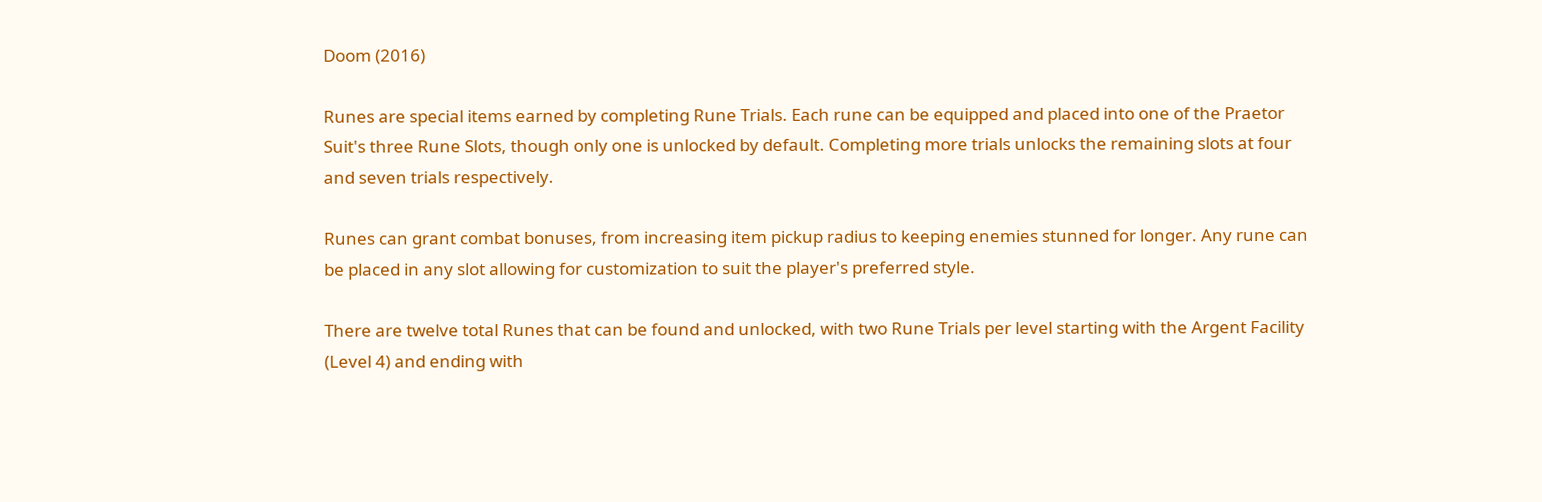Doom (2016)

Runes are special items earned by completing Rune Trials. Each rune can be equipped and placed into one of the Praetor Suit's three Rune Slots, though only one is unlocked by default. Completing more trials unlocks the remaining slots at four and seven trials respectively.

Runes can grant combat bonuses, from increasing item pickup radius to keeping enemies stunned for longer. Any rune can be placed in any slot allowing for customization to suit the player's preferred style.

There are twelve total Runes that can be found and unlocked, with two Rune Trials per level starting with the Argent Facility (Level 4) and ending with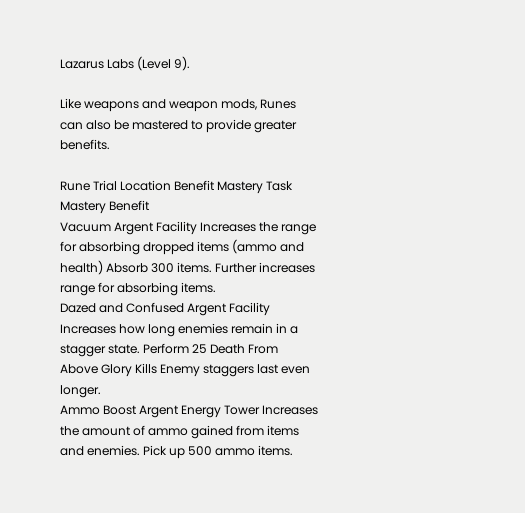Lazarus Labs (Level 9).

Like weapons and weapon mods, Runes can also be mastered to provide greater benefits.

Rune Trial Location Benefit Mastery Task Mastery Benefit
Vacuum Argent Facility Increases the range for absorbing dropped items (ammo and health) Absorb 300 items. Further increases range for absorbing items.
Dazed and Confused Argent Facility Increases how long enemies remain in a stagger state. Perform 25 Death From Above Glory Kills Enemy staggers last even longer.
Ammo Boost Argent Energy Tower Increases the amount of ammo gained from items and enemies. Pick up 500 ammo items.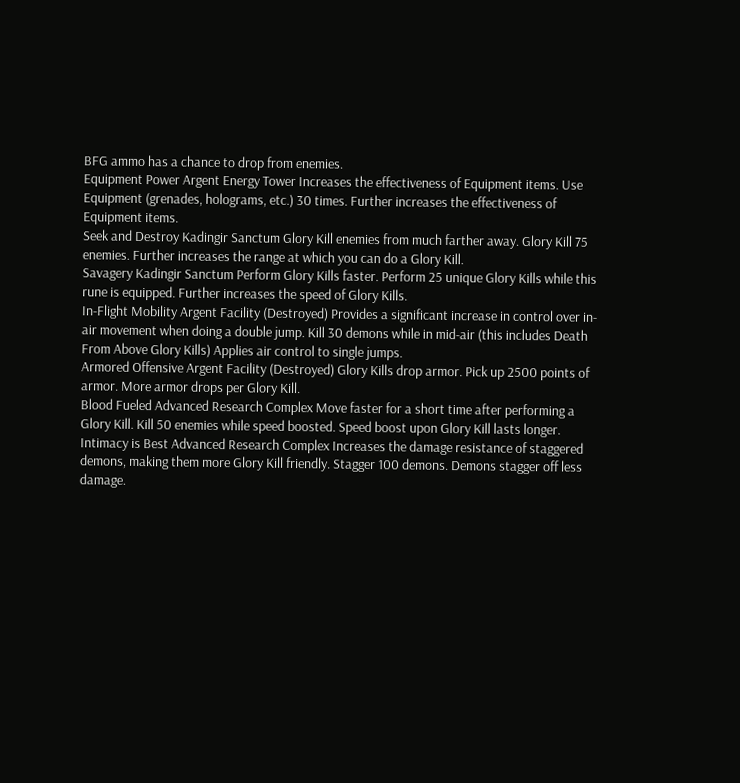BFG ammo has a chance to drop from enemies.
Equipment Power Argent Energy Tower Increases the effectiveness of Equipment items. Use Equipment (grenades, holograms, etc.) 30 times. Further increases the effectiveness of Equipment items.
Seek and Destroy Kadingir Sanctum Glory Kill enemies from much farther away. Glory Kill 75 enemies. Further increases the range at which you can do a Glory Kill.
Savagery Kadingir Sanctum Perform Glory Kills faster. Perform 25 unique Glory Kills while this rune is equipped. Further increases the speed of Glory Kills.
In-Flight Mobility Argent Facility (Destroyed) Provides a significant increase in control over in-air movement when doing a double jump. Kill 30 demons while in mid-air (this includes Death From Above Glory Kills) Applies air control to single jumps.
Armored Offensive Argent Facility (Destroyed) Glory Kills drop armor. Pick up 2500 points of armor. More armor drops per Glory Kill.
Blood Fueled Advanced Research Complex Move faster for a short time after performing a Glory Kill. Kill 50 enemies while speed boosted. Speed boost upon Glory Kill lasts longer.
Intimacy is Best Advanced Research Complex Increases the damage resistance of staggered demons, making them more Glory Kill friendly. Stagger 100 demons. Demons stagger off less damage.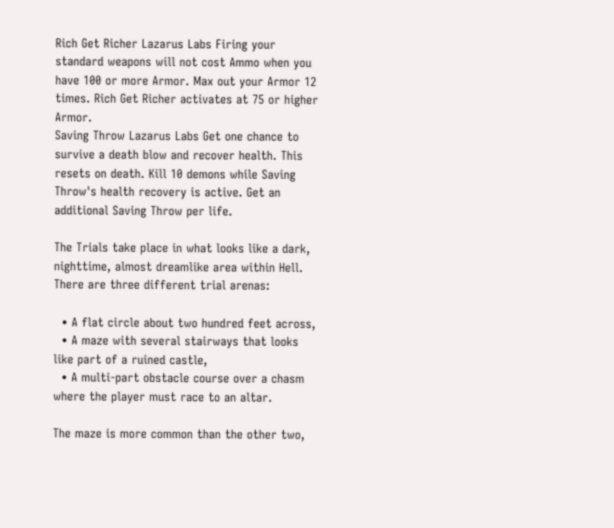Rich Get Richer Lazarus Labs Firing your standard weapons will not cost Ammo when you have 100 or more Armor. Max out your Armor 12 times. Rich Get Richer activates at 75 or higher Armor.
Saving Throw Lazarus Labs Get one chance to survive a death blow and recover health. This resets on death. Kill 10 demons while Saving Throw's health recovery is active. Get an additional Saving Throw per life.

The Trials take place in what looks like a dark, nighttime, almost dreamlike area within Hell. There are three different trial arenas:

  • A flat circle about two hundred feet across,
  • A maze with several stairways that looks like part of a ruined castle,
  • A multi-part obstacle course over a chasm where the player must race to an altar.

The maze is more common than the other two,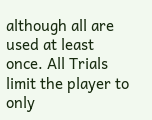although all are used at least once. All Trials limit the player to only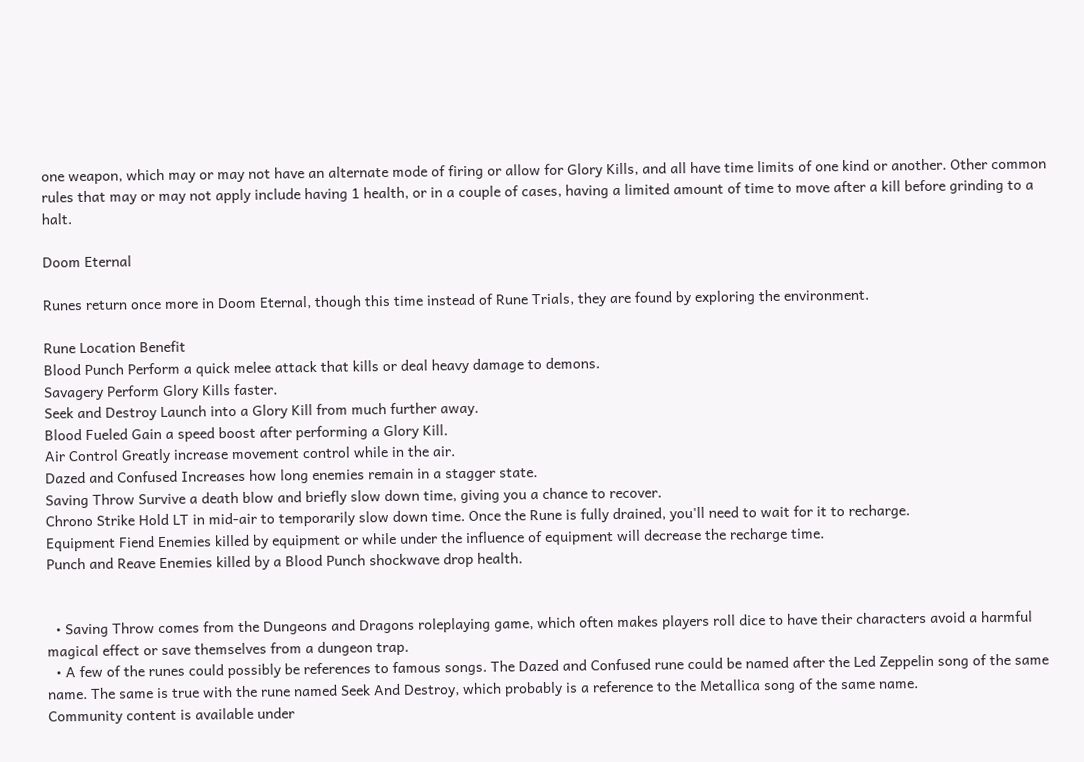one weapon, which may or may not have an alternate mode of firing or allow for Glory Kills, and all have time limits of one kind or another. Other common rules that may or may not apply include having 1 health, or in a couple of cases, having a limited amount of time to move after a kill before grinding to a halt.

Doom Eternal

Runes return once more in Doom Eternal, though this time instead of Rune Trials, they are found by exploring the environment.

Rune Location Benefit
Blood Punch Perform a quick melee attack that kills or deal heavy damage to demons.
Savagery Perform Glory Kills faster.
Seek and Destroy Launch into a Glory Kill from much further away.
Blood Fueled Gain a speed boost after performing a Glory Kill.
Air Control Greatly increase movement control while in the air.
Dazed and Confused Increases how long enemies remain in a stagger state.
Saving Throw Survive a death blow and briefly slow down time, giving you a chance to recover.
Chrono Strike Hold LT in mid-air to temporarily slow down time. Once the Rune is fully drained, you'll need to wait for it to recharge.
Equipment Fiend Enemies killed by equipment or while under the influence of equipment will decrease the recharge time.
Punch and Reave Enemies killed by a Blood Punch shockwave drop health.


  • Saving Throw comes from the Dungeons and Dragons roleplaying game, which often makes players roll dice to have their characters avoid a harmful magical effect or save themselves from a dungeon trap.
  • A few of the runes could possibly be references to famous songs. The Dazed and Confused rune could be named after the Led Zeppelin song of the same name. The same is true with the rune named Seek And Destroy, which probably is a reference to the Metallica song of the same name.
Community content is available under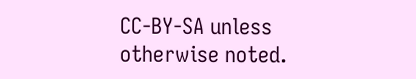CC-BY-SA unless otherwise noted.